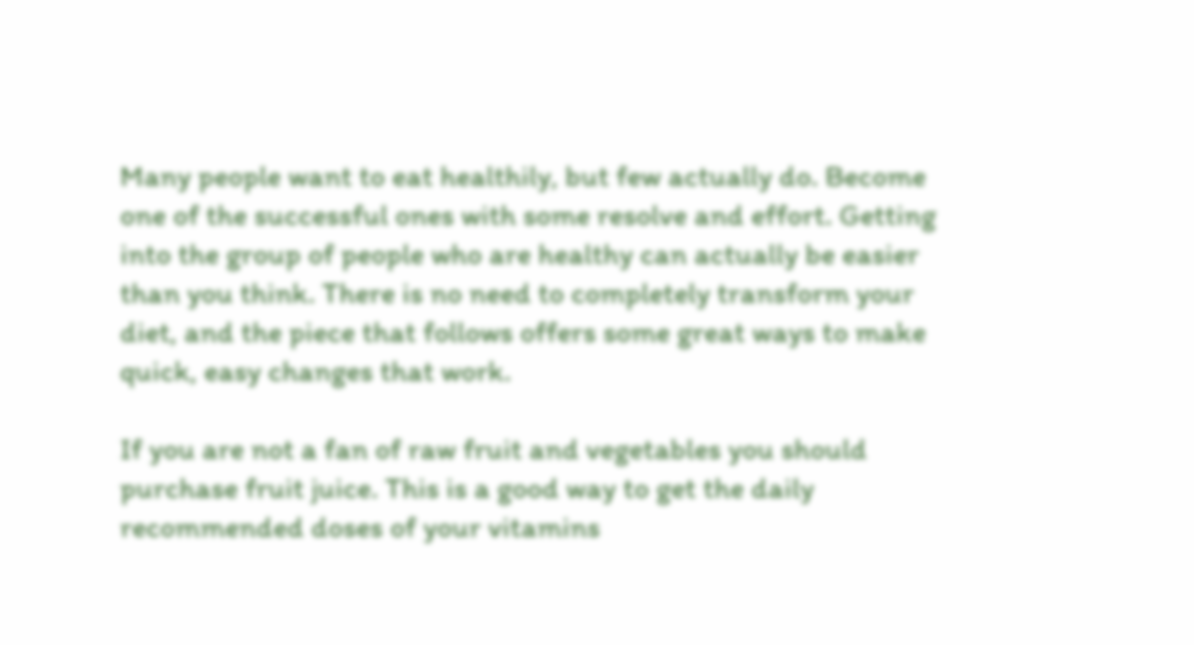Many people want to eat healthily, but few actually do. Become one of the successful ones with some resolve and effort. Getting into the group of people who are healthy can actually be easier than you think. There is no need to completely transform your diet, and the piece that follows offers some great ways to make quick, easy changes that work.

If you are not a fan of raw fruit and vegetables you should purchase fruit juice. This is a good way to get the daily recommended doses of your vitamins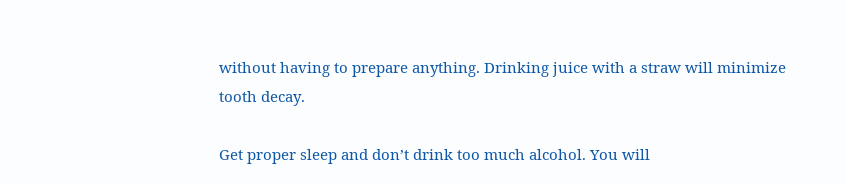without having to prepare anything. Drinking juice with a straw will minimize tooth decay.

Get proper sleep and don’t drink too much alcohol. You will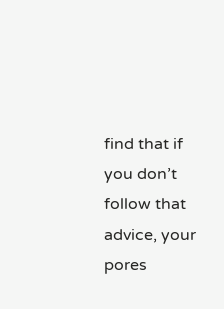find that if you don’t follow that advice, your pores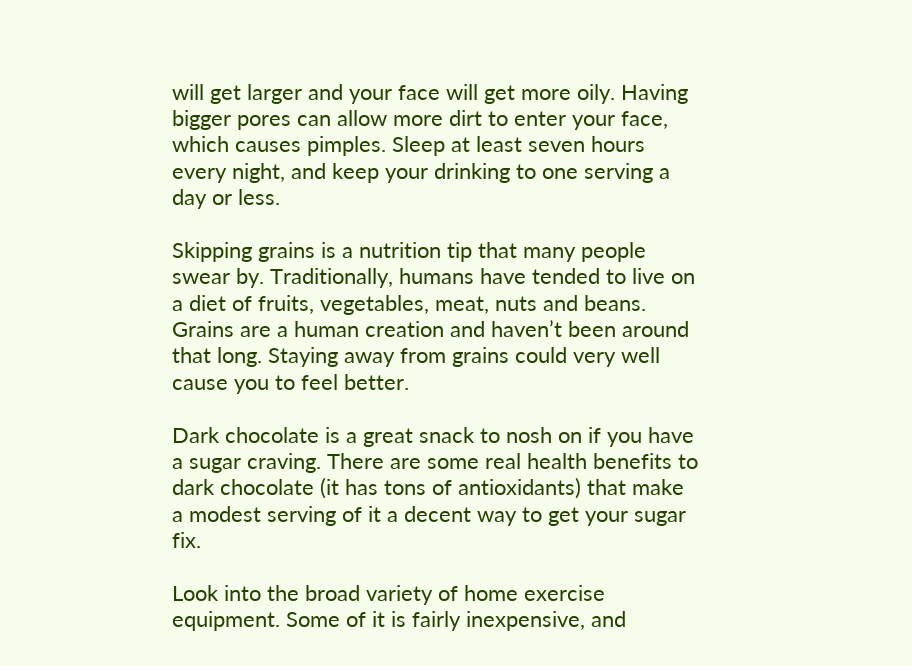will get larger and your face will get more oily. Having bigger pores can allow more dirt to enter your face, which causes pimples. Sleep at least seven hours every night, and keep your drinking to one serving a day or less.

Skipping grains is a nutrition tip that many people swear by. Traditionally, humans have tended to live on a diet of fruits, vegetables, meat, nuts and beans. Grains are a human creation and haven’t been around that long. Staying away from grains could very well cause you to feel better.

Dark chocolate is a great snack to nosh on if you have a sugar craving. There are some real health benefits to dark chocolate (it has tons of antioxidants) that make a modest serving of it a decent way to get your sugar fix.

Look into the broad variety of home exercise equipment. Some of it is fairly inexpensive, and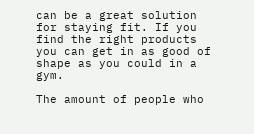can be a great solution for staying fit. If you find the right products you can get in as good of shape as you could in a gym.

The amount of people who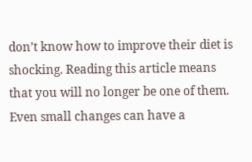don’t know how to improve their diet is shocking. Reading this article means that you will no longer be one of them. Even small changes can have a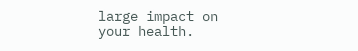large impact on your health.